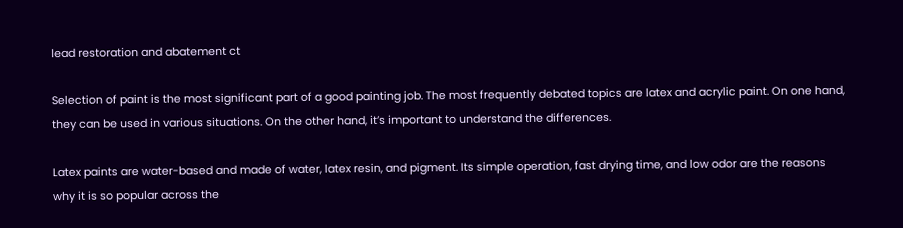lead restoration and abatement ct

Selection of paint is the most significant part of a good painting job. The most frequently debated topics are latex and acrylic paint. On one hand, they can be used in various situations. On the other hand, it’s important to understand the differences.

Latex paints are water-based and made of water, latex resin, and pigment. Its simple operation, fast drying time, and low odor are the reasons why it is so popular across the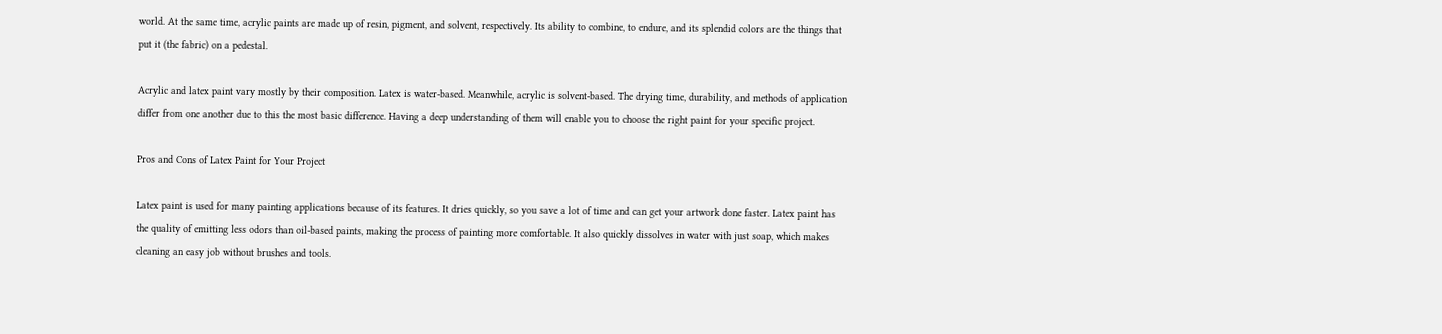world. At the same time, acrylic paints are made up of resin, pigment, and solvent, respectively. Its ability to combine, to endure, and its splendid colors are the things that put it (the fabric) on a pedestal.

Acrylic and latex paint vary mostly by their composition. Latex is water-based. Meanwhile, acrylic is solvent-based. The drying time, durability, and methods of application differ from one another due to this the most basic difference. Having a deep understanding of them will enable you to choose the right paint for your specific project.

Pros and Cons of Latex Paint for Your Project

Latex paint is used for many painting applications because of its features. It dries quickly, so you save a lot of time and can get your artwork done faster. Latex paint has the quality of emitting less odors than oil-based paints, making the process of painting more comfortable. It also quickly dissolves in water with just soap, which makes cleaning an easy job without brushes and tools.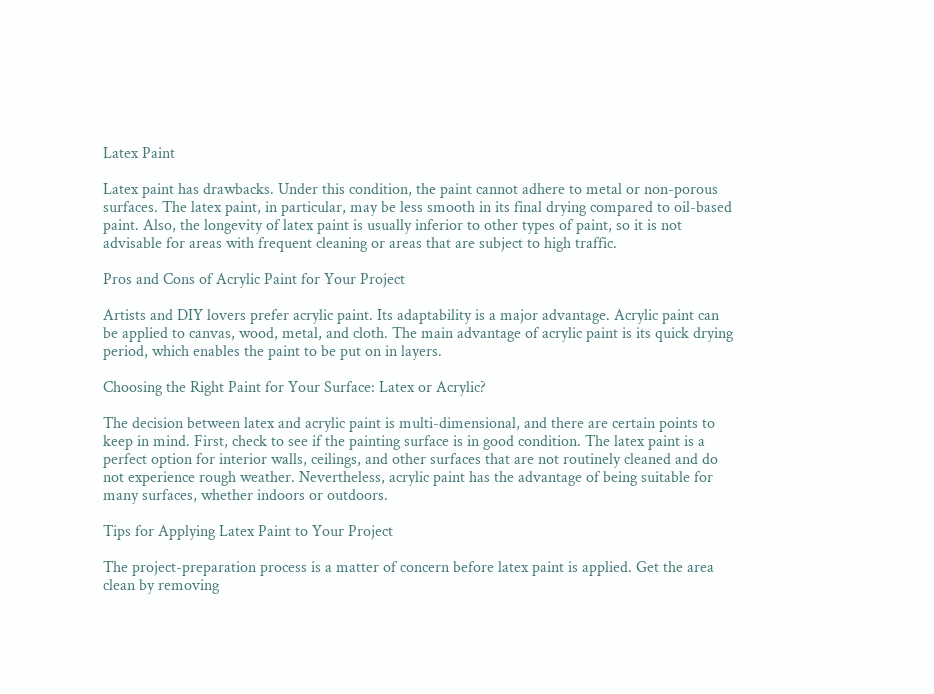Latex Paint

Latex paint has drawbacks. Under this condition, the paint cannot adhere to metal or non-porous surfaces. The latex paint, in particular, may be less smooth in its final drying compared to oil-based paint. Also, the longevity of latex paint is usually inferior to other types of paint, so it is not advisable for areas with frequent cleaning or areas that are subject to high traffic.

Pros and Cons of Acrylic Paint for Your Project

Artists and DIY lovers prefer acrylic paint. Its adaptability is a major advantage. Acrylic paint can be applied to canvas, wood, metal, and cloth. The main advantage of acrylic paint is its quick drying period, which enables the paint to be put on in layers.

Choosing the Right Paint for Your Surface: Latex or Acrylic?

The decision between latex and acrylic paint is multi-dimensional, and there are certain points to keep in mind. First, check to see if the painting surface is in good condition. The latex paint is a perfect option for interior walls, ceilings, and other surfaces that are not routinely cleaned and do not experience rough weather. Nevertheless, acrylic paint has the advantage of being suitable for many surfaces, whether indoors or outdoors.

Tips for Applying Latex Paint to Your Project

The project-preparation process is a matter of concern before latex paint is applied. Get the area clean by removing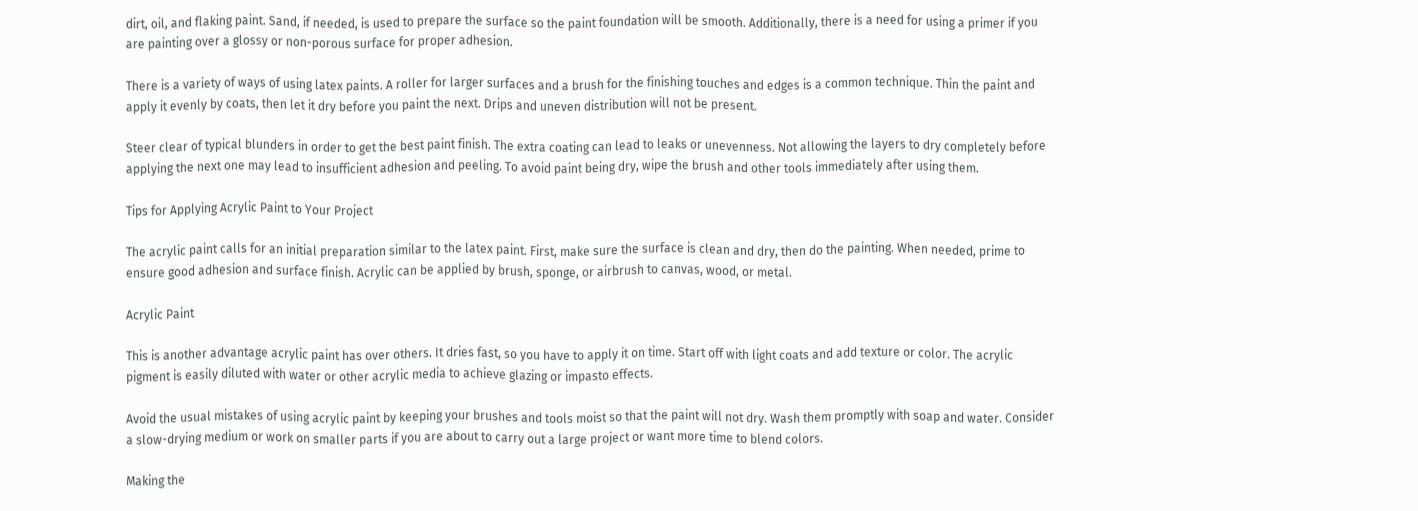dirt, oil, and flaking paint. Sand, if needed, is used to prepare the surface so the paint foundation will be smooth. Additionally, there is a need for using a primer if you are painting over a glossy or non-porous surface for proper adhesion.

There is a variety of ways of using latex paints. A roller for larger surfaces and a brush for the finishing touches and edges is a common technique. Thin the paint and apply it evenly by coats, then let it dry before you paint the next. Drips and uneven distribution will not be present.

Steer clear of typical blunders in order to get the best paint finish. The extra coating can lead to leaks or unevenness. Not allowing the layers to dry completely before applying the next one may lead to insufficient adhesion and peeling. To avoid paint being dry, wipe the brush and other tools immediately after using them.

Tips for Applying Acrylic Paint to Your Project

The acrylic paint calls for an initial preparation similar to the latex paint. First, make sure the surface is clean and dry, then do the painting. When needed, prime to ensure good adhesion and surface finish. Acrylic can be applied by brush, sponge, or airbrush to canvas, wood, or metal.

Acrylic Paint

This is another advantage acrylic paint has over others. It dries fast, so you have to apply it on time. Start off with light coats and add texture or color. The acrylic pigment is easily diluted with water or other acrylic media to achieve glazing or impasto effects.

Avoid the usual mistakes of using acrylic paint by keeping your brushes and tools moist so that the paint will not dry. Wash them promptly with soap and water. Consider a slow-drying medium or work on smaller parts if you are about to carry out a large project or want more time to blend colors.

Making the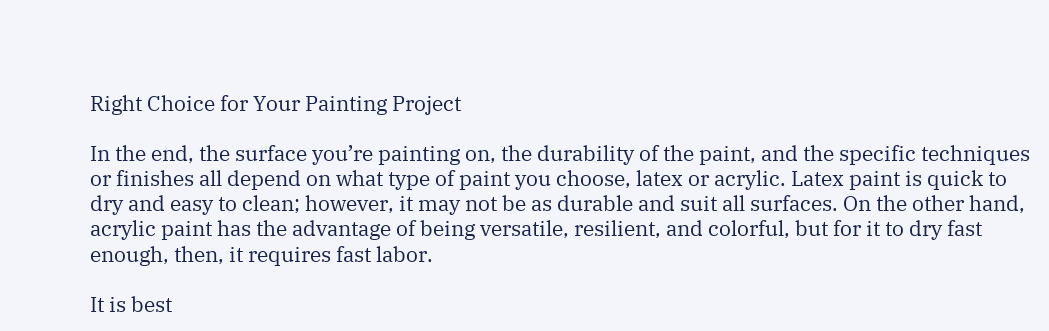Right Choice for Your Painting Project

In the end, the surface you’re painting on, the durability of the paint, and the specific techniques or finishes all depend on what type of paint you choose, latex or acrylic. Latex paint is quick to dry and easy to clean; however, it may not be as durable and suit all surfaces. On the other hand, acrylic paint has the advantage of being versatile, resilient, and colorful, but for it to dry fast enough, then, it requires fast labor.

It is best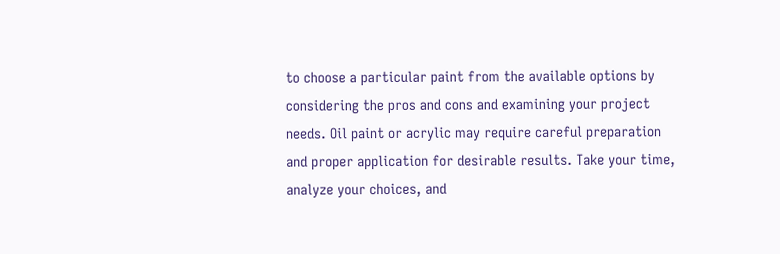to choose a particular paint from the available options by considering the pros and cons and examining your project needs. Oil paint or acrylic may require careful preparation and proper application for desirable results. Take your time, analyze your choices, and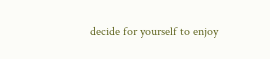decide for yourself to enjoy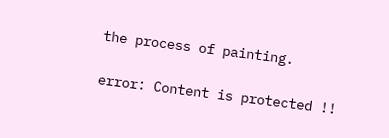the process of painting.

error: Content is protected !!